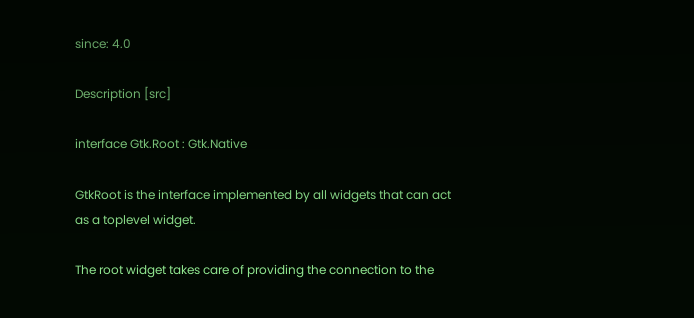since: 4.0

Description [src]

interface Gtk.Root : Gtk.Native

GtkRoot is the interface implemented by all widgets that can act as a toplevel widget.

The root widget takes care of providing the connection to the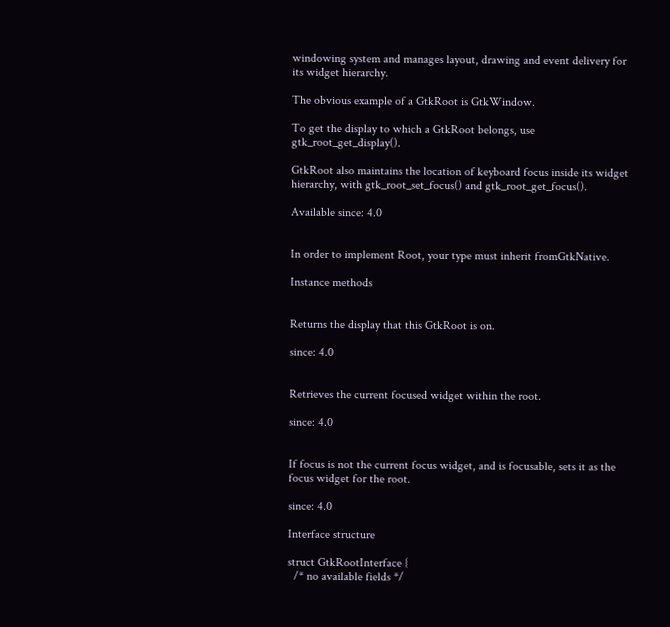windowing system and manages layout, drawing and event delivery for its widget hierarchy.

The obvious example of a GtkRoot is GtkWindow.

To get the display to which a GtkRoot belongs, use gtk_root_get_display().

GtkRoot also maintains the location of keyboard focus inside its widget hierarchy, with gtk_root_set_focus() and gtk_root_get_focus().

Available since: 4.0


In order to implement Root, your type must inherit fromGtkNative.

Instance methods


Returns the display that this GtkRoot is on.

since: 4.0


Retrieves the current focused widget within the root.

since: 4.0


If focus is not the current focus widget, and is focusable, sets it as the focus widget for the root.

since: 4.0

Interface structure

struct GtkRootInterface {
  /* no available fields */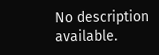No description available.